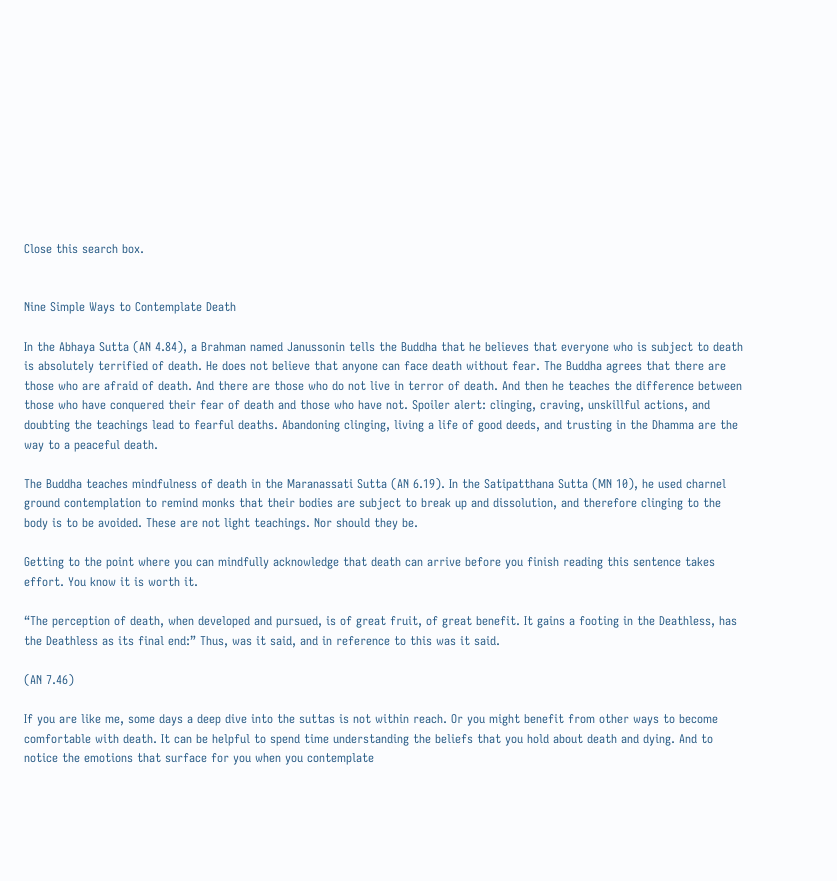Close this search box.


Nine Simple Ways to Contemplate Death

In the Abhaya Sutta (AN 4.84), a Brahman named Janussonin tells the Buddha that he believes that everyone who is subject to death is absolutely terrified of death. He does not believe that anyone can face death without fear. The Buddha agrees that there are those who are afraid of death. And there are those who do not live in terror of death. And then he teaches the difference between those who have conquered their fear of death and those who have not. Spoiler alert: clinging, craving, unskillful actions, and doubting the teachings lead to fearful deaths. Abandoning clinging, living a life of good deeds, and trusting in the Dhamma are the way to a peaceful death.

The Buddha teaches mindfulness of death in the Maranassati Sutta (AN 6.19). In the Satipatthana Sutta (MN 10), he used charnel ground contemplation to remind monks that their bodies are subject to break up and dissolution, and therefore clinging to the body is to be avoided. These are not light teachings. Nor should they be.

Getting to the point where you can mindfully acknowledge that death can arrive before you finish reading this sentence takes effort. You know it is worth it.

“The perception of death, when developed and pursued, is of great fruit, of great benefit. It gains a footing in the Deathless, has the Deathless as its final end:” Thus, was it said, and in reference to this was it said.

(AN 7.46)

If you are like me, some days a deep dive into the suttas is not within reach. Or you might benefit from other ways to become comfortable with death. It can be helpful to spend time understanding the beliefs that you hold about death and dying. And to notice the emotions that surface for you when you contemplate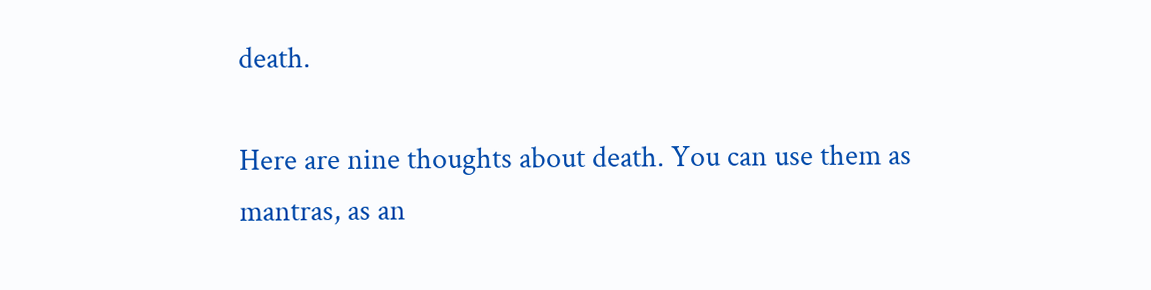death.

Here are nine thoughts about death. You can use them as mantras, as an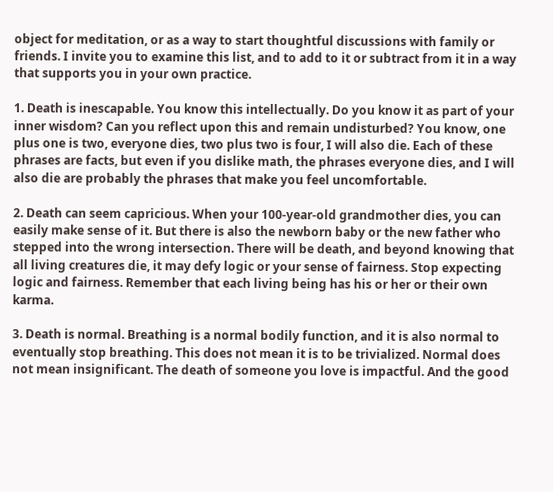object for meditation, or as a way to start thoughtful discussions with family or friends. I invite you to examine this list, and to add to it or subtract from it in a way that supports you in your own practice.

1. Death is inescapable. You know this intellectually. Do you know it as part of your inner wisdom? Can you reflect upon this and remain undisturbed? You know, one plus one is two, everyone dies, two plus two is four, I will also die. Each of these phrases are facts, but even if you dislike math, the phrases everyone dies, and I will also die are probably the phrases that make you feel uncomfortable.

2. Death can seem capricious. When your 100-year-old grandmother dies, you can easily make sense of it. But there is also the newborn baby or the new father who stepped into the wrong intersection. There will be death, and beyond knowing that all living creatures die, it may defy logic or your sense of fairness. Stop expecting logic and fairness. Remember that each living being has his or her or their own karma.

3. Death is normal. Breathing is a normal bodily function, and it is also normal to eventually stop breathing. This does not mean it is to be trivialized. Normal does not mean insignificant. The death of someone you love is impactful. And the good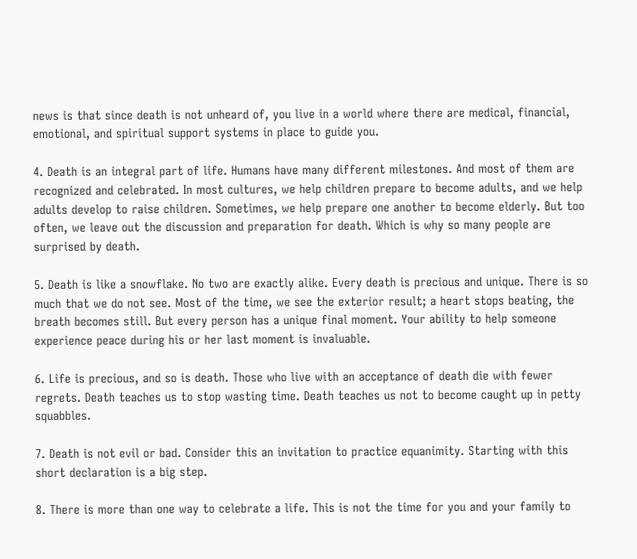news is that since death is not unheard of, you live in a world where there are medical, financial, emotional, and spiritual support systems in place to guide you.

4. Death is an integral part of life. Humans have many different milestones. And most of them are recognized and celebrated. In most cultures, we help children prepare to become adults, and we help adults develop to raise children. Sometimes, we help prepare one another to become elderly. But too often, we leave out the discussion and preparation for death. Which is why so many people are surprised by death.

5. Death is like a snowflake. No two are exactly alike. Every death is precious and unique. There is so much that we do not see. Most of the time, we see the exterior result; a heart stops beating, the breath becomes still. But every person has a unique final moment. Your ability to help someone experience peace during his or her last moment is invaluable.

6. Life is precious, and so is death. Those who live with an acceptance of death die with fewer regrets. Death teaches us to stop wasting time. Death teaches us not to become caught up in petty squabbles.

7. Death is not evil or bad. Consider this an invitation to practice equanimity. Starting with this short declaration is a big step.

8. There is more than one way to celebrate a life. This is not the time for you and your family to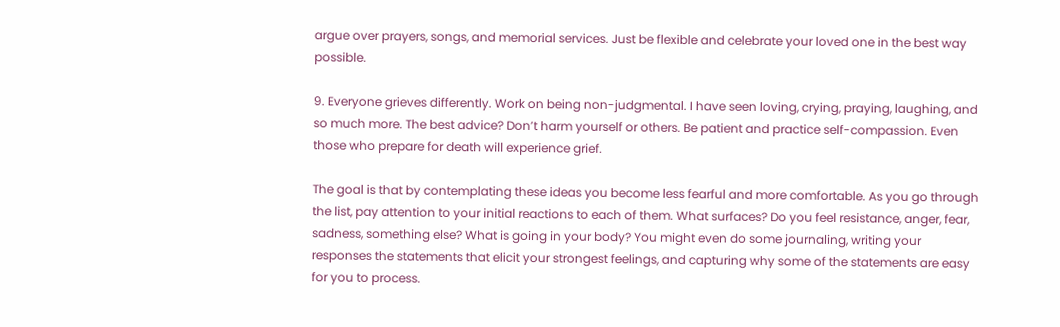argue over prayers, songs, and memorial services. Just be flexible and celebrate your loved one in the best way possible.

9. Everyone grieves differently. Work on being non-judgmental. I have seen loving, crying, praying, laughing, and so much more. The best advice? Don’t harm yourself or others. Be patient and practice self-compassion. Even those who prepare for death will experience grief.

The goal is that by contemplating these ideas you become less fearful and more comfortable. As you go through the list, pay attention to your initial reactions to each of them. What surfaces? Do you feel resistance, anger, fear, sadness, something else? What is going in your body? You might even do some journaling, writing your responses the statements that elicit your strongest feelings, and capturing why some of the statements are easy for you to process.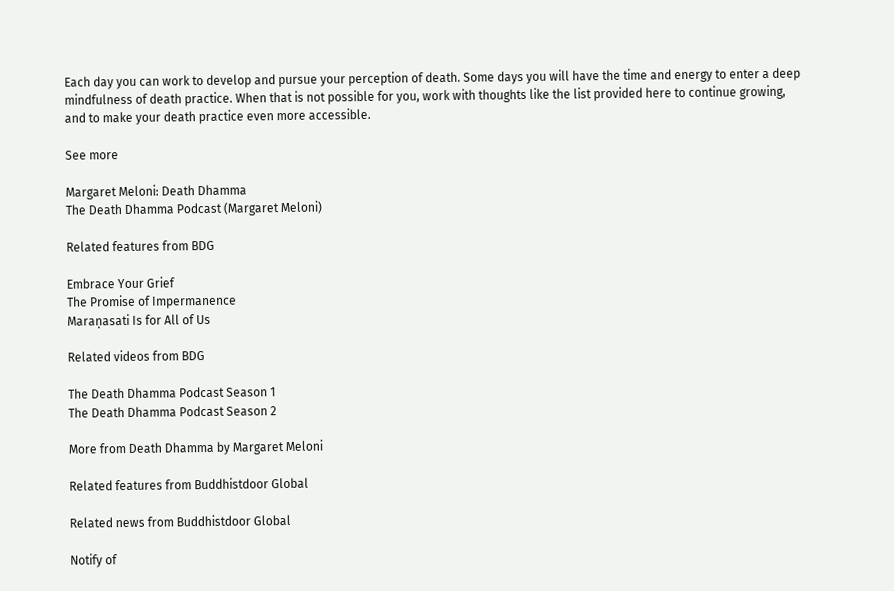Each day you can work to develop and pursue your perception of death. Some days you will have the time and energy to enter a deep mindfulness of death practice. When that is not possible for you, work with thoughts like the list provided here to continue growing, and to make your death practice even more accessible.

See more

Margaret Meloni: Death Dhamma
The Death Dhamma Podcast (Margaret Meloni)

Related features from BDG

Embrace Your Grief
The Promise of Impermanence
Maraṇasati Is for All of Us

Related videos from BDG

The Death Dhamma Podcast Season 1
The Death Dhamma Podcast Season 2

More from Death Dhamma by Margaret Meloni

Related features from Buddhistdoor Global

Related news from Buddhistdoor Global

Notify of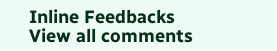Inline Feedbacks
View all comments